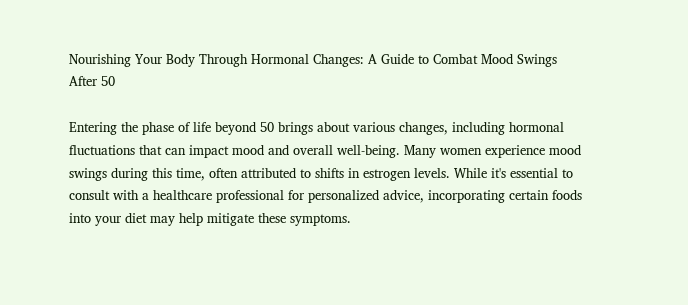Nourishing Your Body Through Hormonal Changes: A Guide to Combat Mood Swings After 50

Entering the phase of life beyond 50 brings about various changes, including hormonal fluctuations that can impact mood and overall well-being. Many women experience mood swings during this time, often attributed to shifts in estrogen levels. While it's essential to consult with a healthcare professional for personalized advice, incorporating certain foods into your diet may help mitigate these symptoms.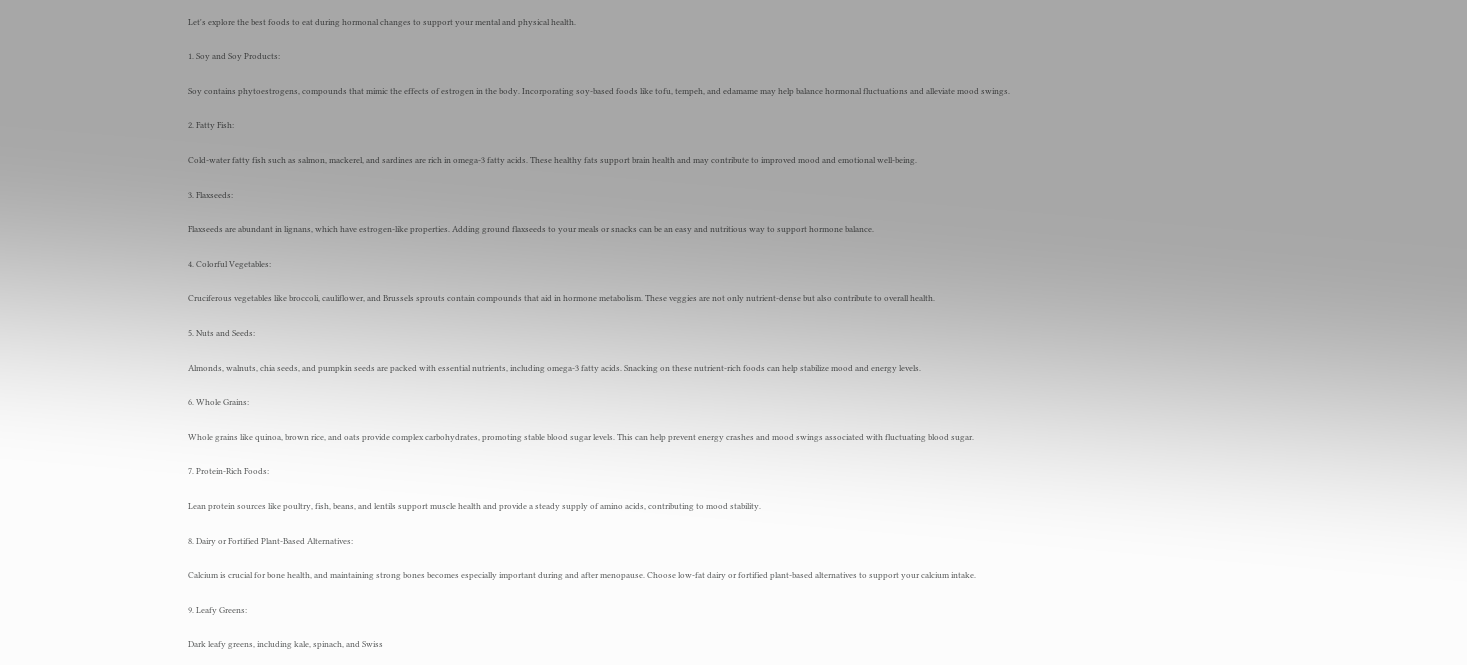Let's explore the best foods to eat during hormonal changes to support your mental and physical health.

1. Soy and Soy Products:

Soy contains phytoestrogens, compounds that mimic the effects of estrogen in the body. Incorporating soy-based foods like tofu, tempeh, and edamame may help balance hormonal fluctuations and alleviate mood swings.

2. Fatty Fish:

Cold-water fatty fish such as salmon, mackerel, and sardines are rich in omega-3 fatty acids. These healthy fats support brain health and may contribute to improved mood and emotional well-being.

3. Flaxseeds:

Flaxseeds are abundant in lignans, which have estrogen-like properties. Adding ground flaxseeds to your meals or snacks can be an easy and nutritious way to support hormone balance.

4. Colorful Vegetables:

Cruciferous vegetables like broccoli, cauliflower, and Brussels sprouts contain compounds that aid in hormone metabolism. These veggies are not only nutrient-dense but also contribute to overall health.

5. Nuts and Seeds:

Almonds, walnuts, chia seeds, and pumpkin seeds are packed with essential nutrients, including omega-3 fatty acids. Snacking on these nutrient-rich foods can help stabilize mood and energy levels.

6. Whole Grains:

Whole grains like quinoa, brown rice, and oats provide complex carbohydrates, promoting stable blood sugar levels. This can help prevent energy crashes and mood swings associated with fluctuating blood sugar.

7. Protein-Rich Foods:

Lean protein sources like poultry, fish, beans, and lentils support muscle health and provide a steady supply of amino acids, contributing to mood stability.

8. Dairy or Fortified Plant-Based Alternatives:

Calcium is crucial for bone health, and maintaining strong bones becomes especially important during and after menopause. Choose low-fat dairy or fortified plant-based alternatives to support your calcium intake.

9. Leafy Greens:

Dark leafy greens, including kale, spinach, and Swiss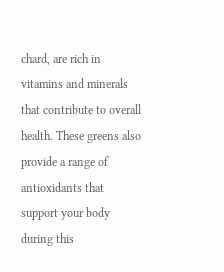chard, are rich in vitamins and minerals that contribute to overall health. These greens also provide a range of antioxidants that support your body during this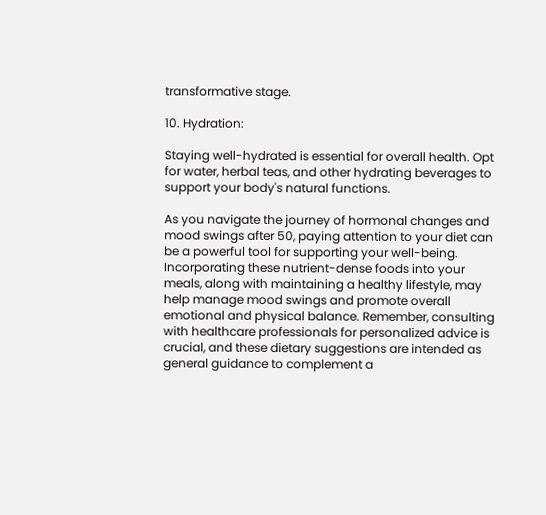transformative stage.

10. Hydration:

Staying well-hydrated is essential for overall health. Opt for water, herbal teas, and other hydrating beverages to support your body's natural functions.

As you navigate the journey of hormonal changes and mood swings after 50, paying attention to your diet can be a powerful tool for supporting your well-being. Incorporating these nutrient-dense foods into your meals, along with maintaining a healthy lifestyle, may help manage mood swings and promote overall emotional and physical balance. Remember, consulting with healthcare professionals for personalized advice is crucial, and these dietary suggestions are intended as general guidance to complement a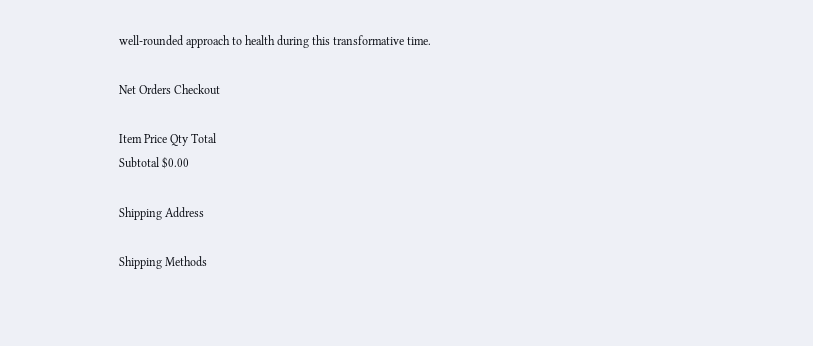well-rounded approach to health during this transformative time.

Net Orders Checkout

Item Price Qty Total
Subtotal $0.00

Shipping Address

Shipping Methods